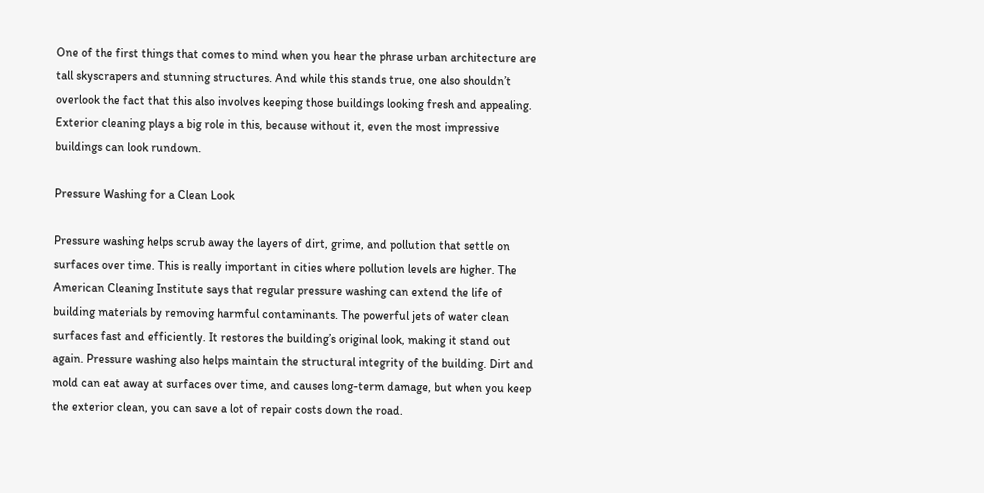One of the first things that comes to mind when you hear the phrase urban architecture are tall skyscrapers and stunning structures. And while this stands true, one also shouldn’t overlook the fact that this also involves keeping those buildings looking fresh and appealing. Exterior cleaning plays a big role in this, because without it, even the most impressive buildings can look rundown.

Pressure Washing for a Clean Look

Pressure washing helps scrub away the layers of dirt, grime, and pollution that settle on surfaces over time. This is really important in cities where pollution levels are higher. The American Cleaning Institute says that regular pressure washing can extend the life of building materials by removing harmful contaminants. The powerful jets of water clean surfaces fast and efficiently. It restores the building’s original look, making it stand out again. Pressure washing also helps maintain the structural integrity of the building. Dirt and mold can eat away at surfaces over time, and causes long-term damage, but when you keep the exterior clean, you can save a lot of repair costs down the road.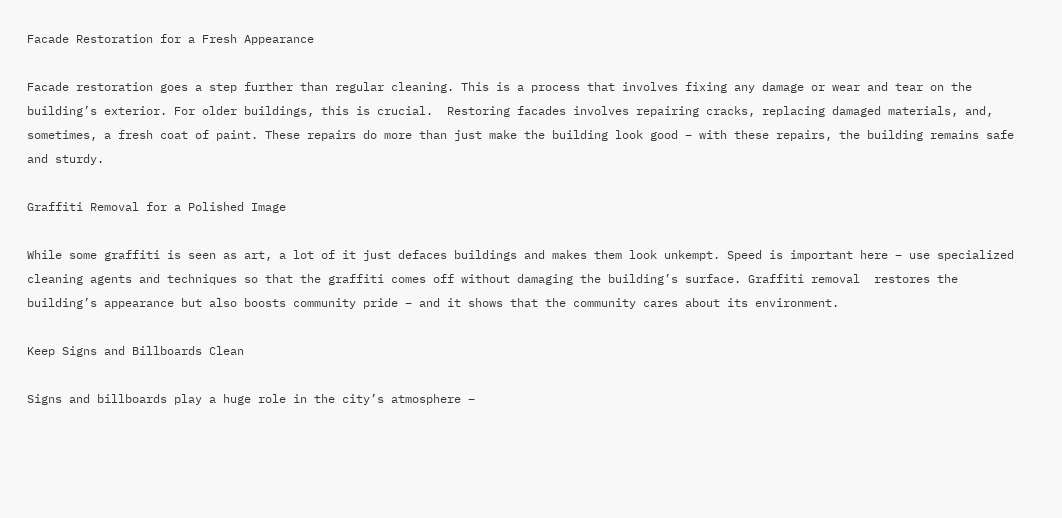Facade Restoration for a Fresh Appearance

Facade restoration goes a step further than regular cleaning. This is a process that involves fixing any damage or wear and tear on the building’s exterior. For older buildings, this is crucial.  Restoring facades involves repairing cracks, replacing damaged materials, and, sometimes, a fresh coat of paint. These repairs do more than just make the building look good – with these repairs, the building remains safe and sturdy.

Graffiti Removal for a Polished Image

While some graffiti is seen as art, a lot of it just defaces buildings and makes them look unkempt. Speed is important here – use specialized cleaning agents and techniques so that the graffiti comes off without damaging the building’s surface. Graffiti removal  restores the building’s appearance but also boosts community pride – and it shows that the community cares about its environment.

Keep Signs and Billboards Clean

Signs and billboards play a huge role in the city’s atmosphere –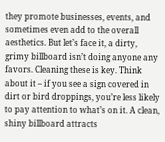they promote businesses, events, and sometimes even add to the overall aesthetics. But let’s face it, a dirty, grimy billboard isn’t doing anyone any favors. Cleaning these is key. Think about it – if you see a sign covered in dirt or bird droppings, you’re less likely to pay attention to what’s on it. A clean, shiny billboard attracts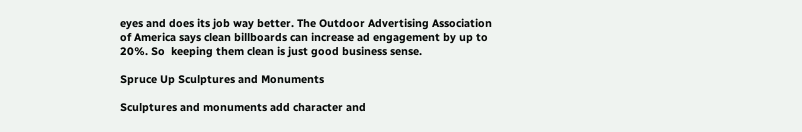eyes and does its job way better. The Outdoor Advertising Association of America says clean billboards can increase ad engagement by up to 20%. So  keeping them clean is just good business sense.

Spruce Up Sculptures and Monuments

Sculptures and monuments add character and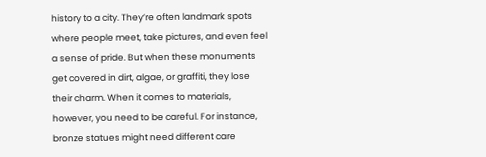history to a city. They’re often landmark spots where people meet, take pictures, and even feel a sense of pride. But when these monuments get covered in dirt, algae, or graffiti, they lose their charm. When it comes to materials,  however, you need to be careful. For instance, bronze statues might need different care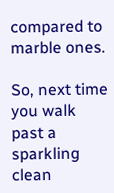compared to marble ones.

So, next time you walk past a sparkling clean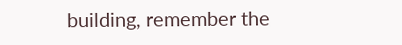building, remember the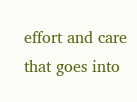effort and care that goes into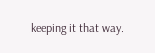keeping it that way.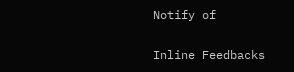Notify of

Inline Feedbacks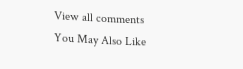View all comments
You May Also Like